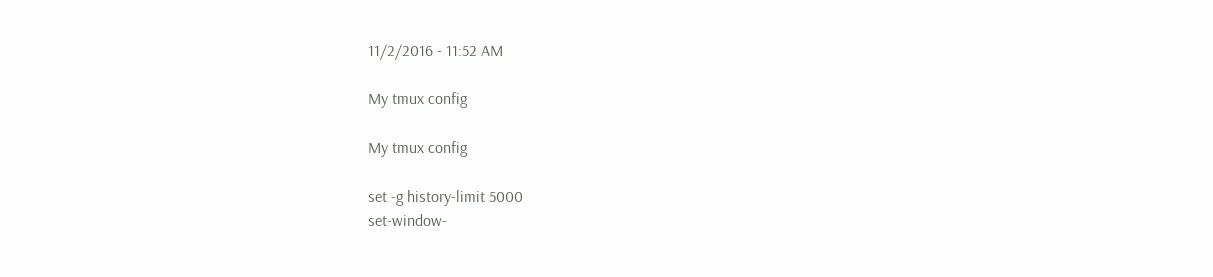11/2/2016 - 11:52 AM

My tmux config

My tmux config

set -g history-limit 5000
set-window-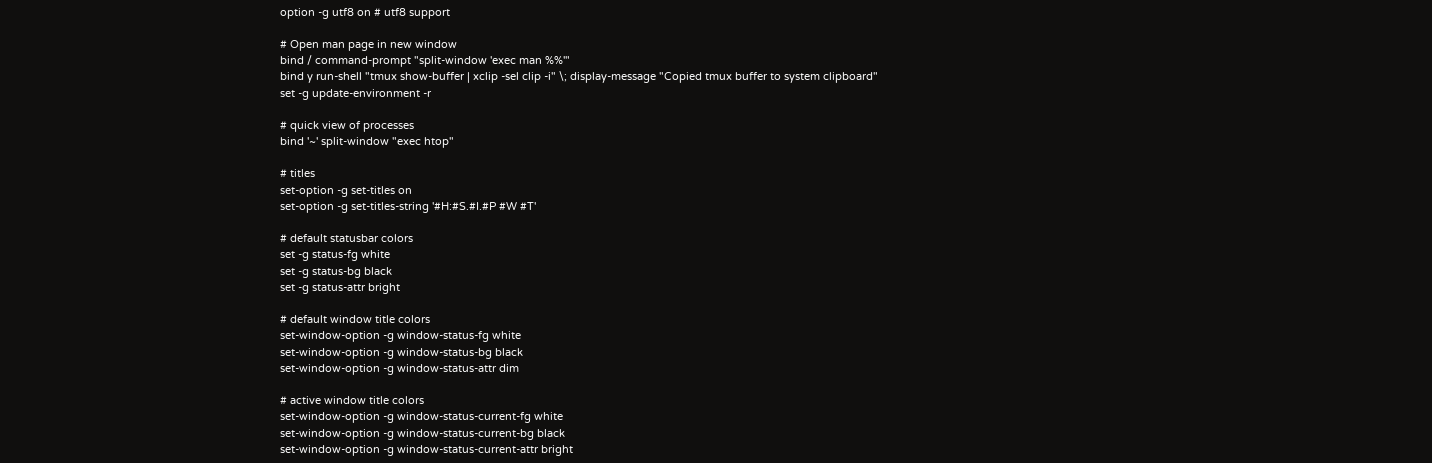option -g utf8 on # utf8 support

# Open man page in new window
bind / command-prompt "split-window 'exec man %%'"
bind y run-shell "tmux show-buffer | xclip -sel clip -i" \; display-message "Copied tmux buffer to system clipboard"
set -g update-environment -r

# quick view of processes
bind '~' split-window "exec htop"

# titles
set-option -g set-titles on
set-option -g set-titles-string '#H:#S.#I.#P #W #T'

# default statusbar colors
set -g status-fg white
set -g status-bg black
set -g status-attr bright

# default window title colors
set-window-option -g window-status-fg white
set-window-option -g window-status-bg black
set-window-option -g window-status-attr dim

# active window title colors
set-window-option -g window-status-current-fg white
set-window-option -g window-status-current-bg black
set-window-option -g window-status-current-attr bright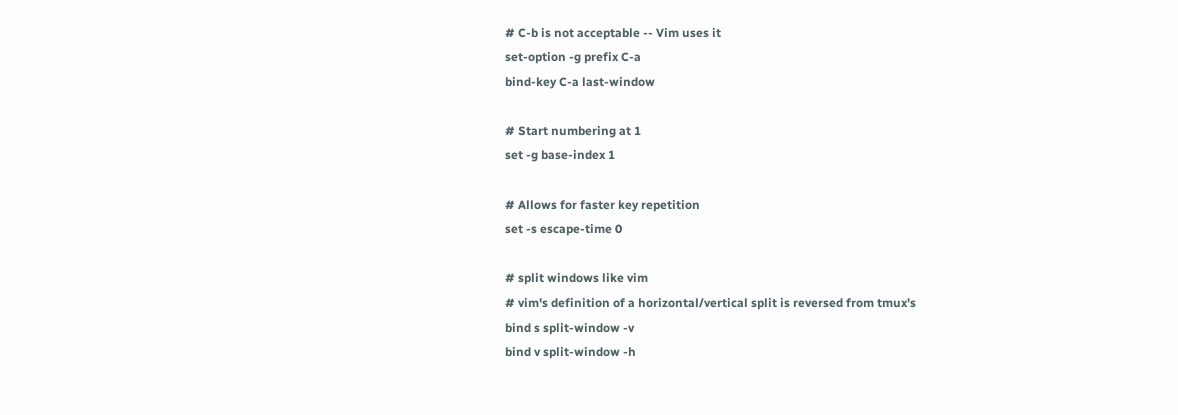# C-b is not acceptable -- Vim uses it
set-option -g prefix C-a
bind-key C-a last-window

# Start numbering at 1
set -g base-index 1

# Allows for faster key repetition
set -s escape-time 0

# split windows like vim
# vim's definition of a horizontal/vertical split is reversed from tmux's
bind s split-window -v
bind v split-window -h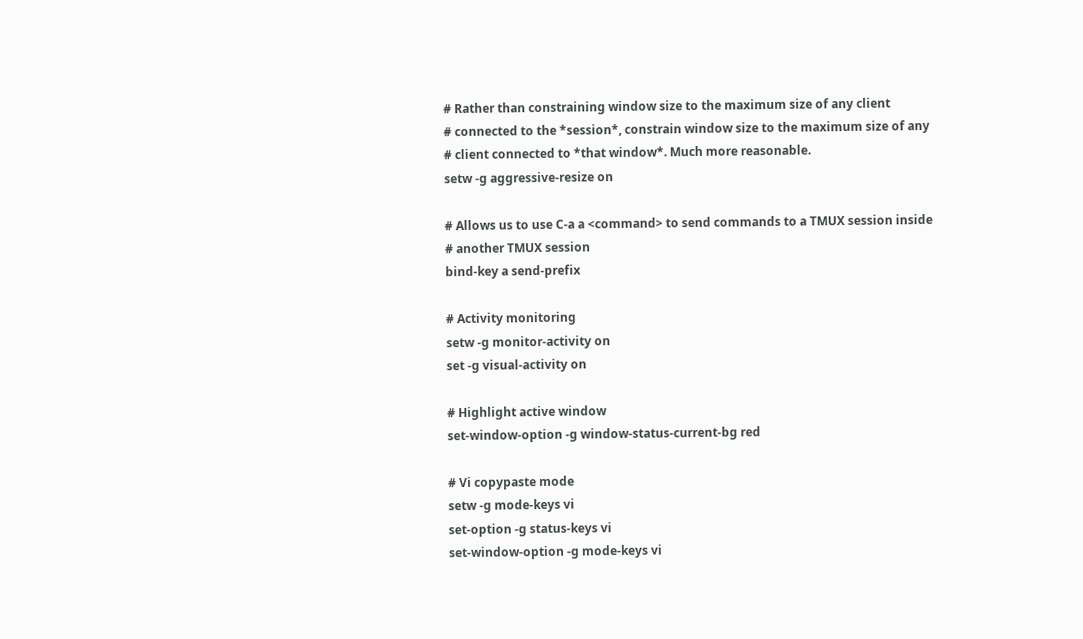# Rather than constraining window size to the maximum size of any client
# connected to the *session*, constrain window size to the maximum size of any
# client connected to *that window*. Much more reasonable.
setw -g aggressive-resize on

# Allows us to use C-a a <command> to send commands to a TMUX session inside
# another TMUX session
bind-key a send-prefix

# Activity monitoring
setw -g monitor-activity on
set -g visual-activity on

# Highlight active window
set-window-option -g window-status-current-bg red

# Vi copypaste mode
setw -g mode-keys vi
set-option -g status-keys vi
set-window-option -g mode-keys vi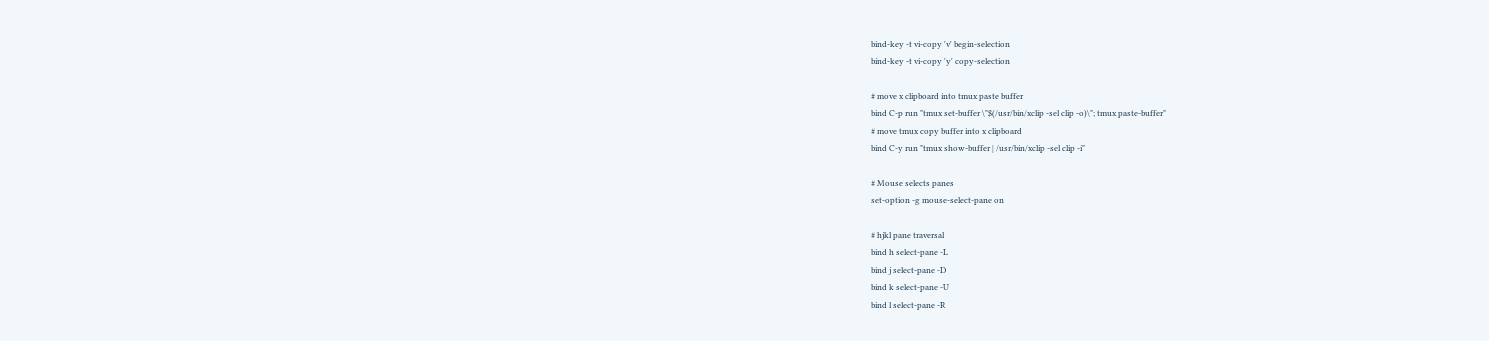bind-key -t vi-copy 'v' begin-selection
bind-key -t vi-copy 'y' copy-selection

# move x clipboard into tmux paste buffer
bind C-p run "tmux set-buffer \"$(/usr/bin/xclip -sel clip -o)\"; tmux paste-buffer"
# move tmux copy buffer into x clipboard
bind C-y run "tmux show-buffer | /usr/bin/xclip -sel clip -i"

# Mouse selects panes
set-option -g mouse-select-pane on

# hjkl pane traversal
bind h select-pane -L
bind j select-pane -D
bind k select-pane -U
bind l select-pane -R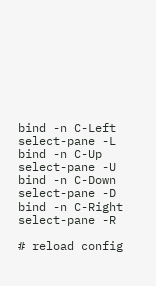bind -n C-Left select-pane -L
bind -n C-Up select-pane -U
bind -n C-Down select-pane -D
bind -n C-Right select-pane -R

# reload config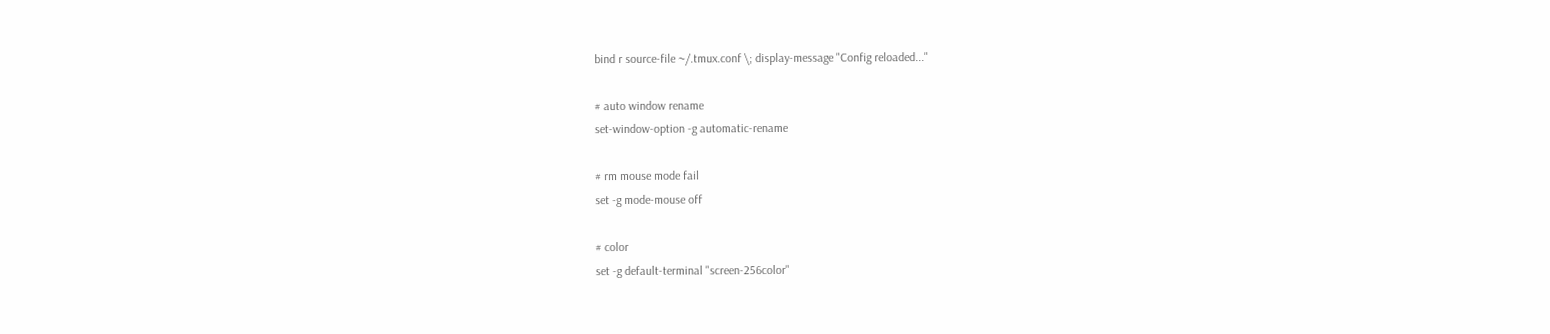bind r source-file ~/.tmux.conf \; display-message "Config reloaded..."

# auto window rename
set-window-option -g automatic-rename

# rm mouse mode fail
set -g mode-mouse off

# color
set -g default-terminal "screen-256color"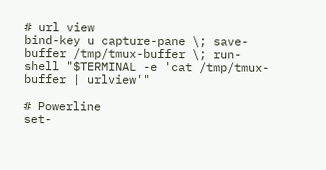# url view
bind-key u capture-pane \; save-buffer /tmp/tmux-buffer \; run-shell "$TERMINAL -e 'cat /tmp/tmux-buffer | urlview'"

# Powerline
set-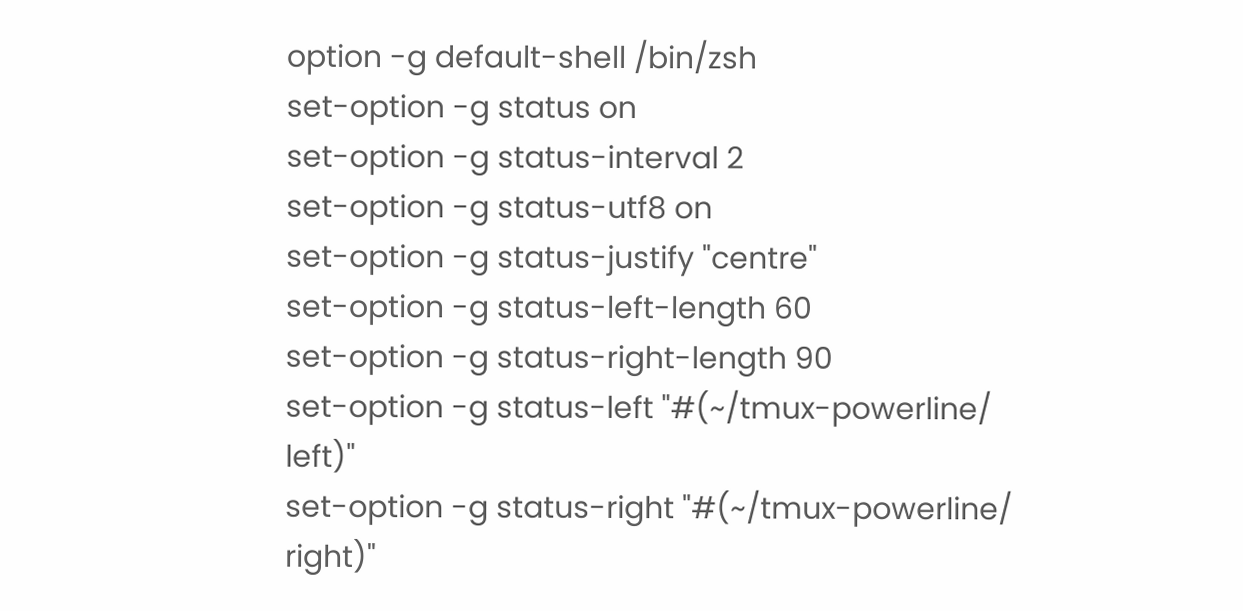option -g default-shell /bin/zsh
set-option -g status on
set-option -g status-interval 2
set-option -g status-utf8 on
set-option -g status-justify "centre"
set-option -g status-left-length 60
set-option -g status-right-length 90
set-option -g status-left "#(~/tmux-powerline/ left)"
set-option -g status-right "#(~/tmux-powerline/ right)"